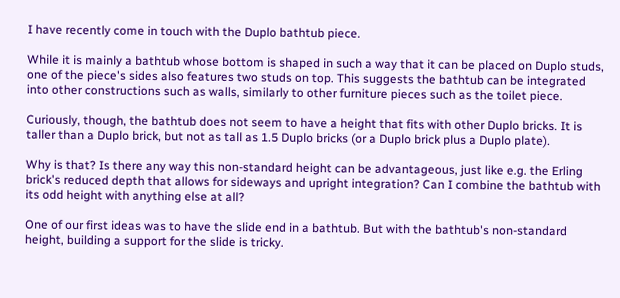I have recently come in touch with the Duplo bathtub piece.

While it is mainly a bathtub whose bottom is shaped in such a way that it can be placed on Duplo studs, one of the piece's sides also features two studs on top. This suggests the bathtub can be integrated into other constructions such as walls, similarly to other furniture pieces such as the toilet piece.

Curiously, though, the bathtub does not seem to have a height that fits with other Duplo bricks. It is taller than a Duplo brick, but not as tall as 1.5 Duplo bricks (or a Duplo brick plus a Duplo plate).

Why is that? Is there any way this non-standard height can be advantageous, just like e.g. the Erling brick's reduced depth that allows for sideways and upright integration? Can I combine the bathtub with its odd height with anything else at all?

One of our first ideas was to have the slide end in a bathtub. But with the bathtub's non-standard height, building a support for the slide is tricky.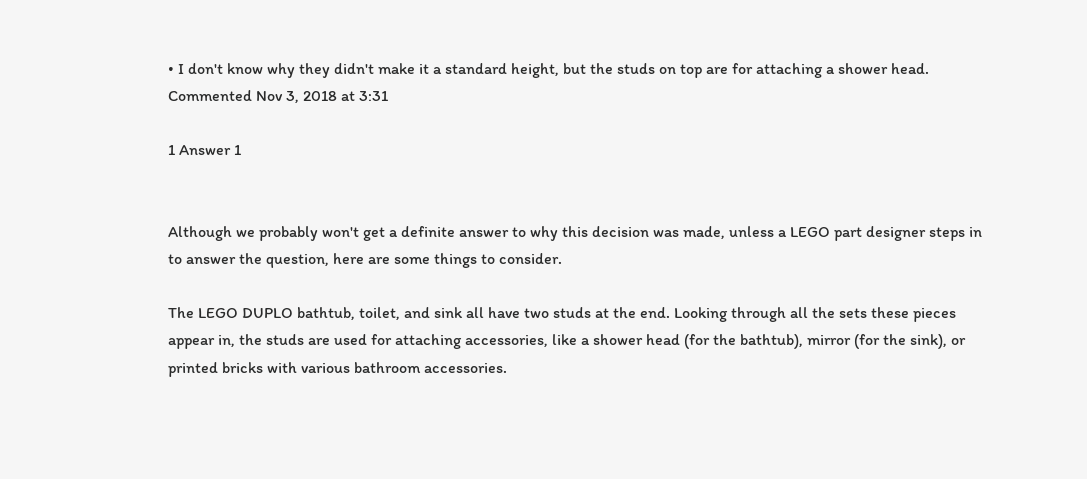• I don't know why they didn't make it a standard height, but the studs on top are for attaching a shower head. Commented Nov 3, 2018 at 3:31

1 Answer 1


Although we probably won't get a definite answer to why this decision was made, unless a LEGO part designer steps in to answer the question, here are some things to consider.

The LEGO DUPLO bathtub, toilet, and sink all have two studs at the end. Looking through all the sets these pieces appear in, the studs are used for attaching accessories, like a shower head (for the bathtub), mirror (for the sink), or printed bricks with various bathroom accessories.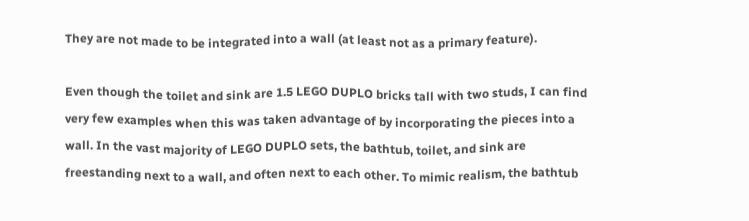They are not made to be integrated into a wall (at least not as a primary feature).

Even though the toilet and sink are 1.5 LEGO DUPLO bricks tall with two studs, I can find very few examples when this was taken advantage of by incorporating the pieces into a wall. In the vast majority of LEGO DUPLO sets, the bathtub, toilet, and sink are freestanding next to a wall, and often next to each other. To mimic realism, the bathtub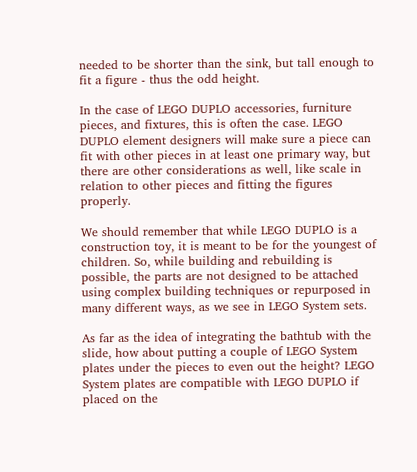needed to be shorter than the sink, but tall enough to fit a figure - thus the odd height.

In the case of LEGO DUPLO accessories, furniture pieces, and fixtures, this is often the case. LEGO DUPLO element designers will make sure a piece can fit with other pieces in at least one primary way, but there are other considerations as well, like scale in relation to other pieces and fitting the figures properly.

We should remember that while LEGO DUPLO is a construction toy, it is meant to be for the youngest of children. So, while building and rebuilding is possible, the parts are not designed to be attached using complex building techniques or repurposed in many different ways, as we see in LEGO System sets.

As far as the idea of integrating the bathtub with the slide, how about putting a couple of LEGO System plates under the pieces to even out the height? LEGO System plates are compatible with LEGO DUPLO if placed on the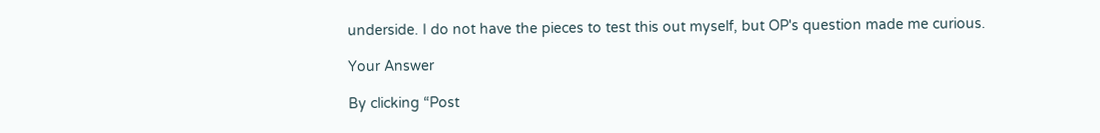underside. I do not have the pieces to test this out myself, but OP's question made me curious.

Your Answer

By clicking “Post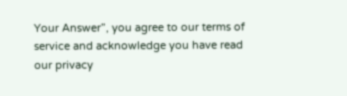Your Answer”, you agree to our terms of service and acknowledge you have read our privacy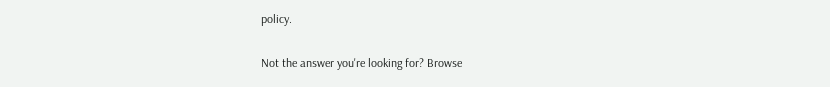policy.

Not the answer you're looking for? Browse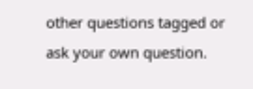other questions tagged or ask your own question.